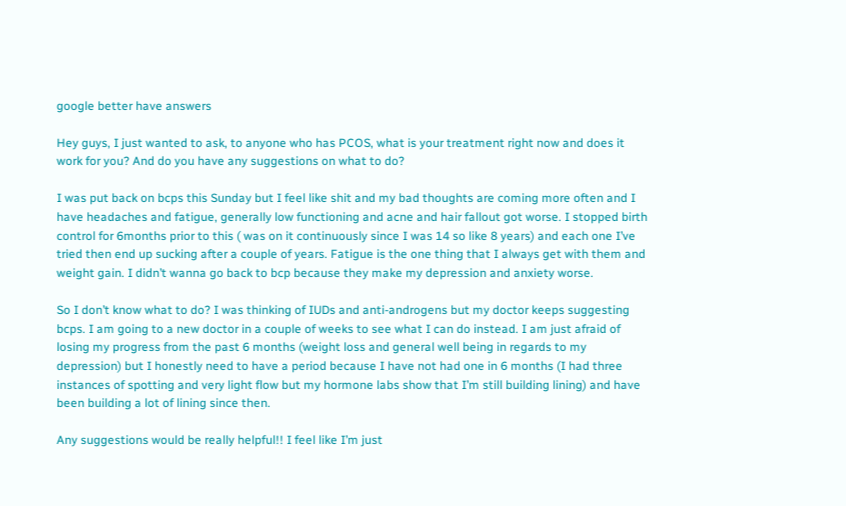google better have answers

Hey guys, I just wanted to ask, to anyone who has PCOS, what is your treatment right now and does it work for you? And do you have any suggestions on what to do?

I was put back on bcps this Sunday but I feel like shit and my bad thoughts are coming more often and I have headaches and fatigue, generally low functioning and acne and hair fallout got worse. I stopped birth control for 6months prior to this ( was on it continuously since I was 14 so like 8 years) and each one I’ve tried then end up sucking after a couple of years. Fatigue is the one thing that I always get with them and weight gain. I didn’t wanna go back to bcp because they make my depression and anxiety worse.

So I don’t know what to do? I was thinking of IUDs and anti-androgens but my doctor keeps suggesting bcps. I am going to a new doctor in a couple of weeks to see what I can do instead. I am just afraid of losing my progress from the past 6 months (weight loss and general well being in regards to my depression) but I honestly need to have a period because I have not had one in 6 months (I had three instances of spotting and very light flow but my hormone labs show that I’m still building lining) and have been building a lot of lining since then.

Any suggestions would be really helpful!! I feel like I’m just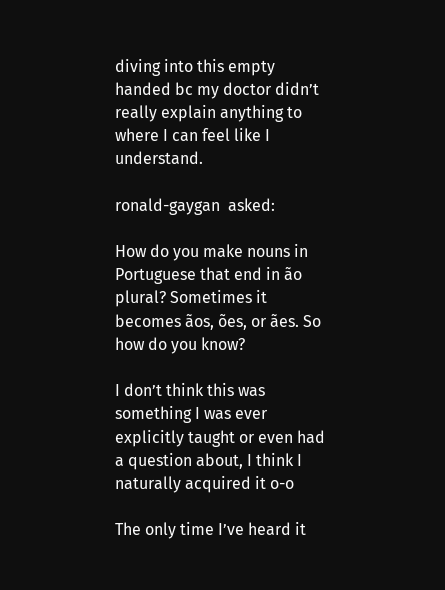diving into this empty handed bc my doctor didn’t really explain anything to where I can feel like I understand.

ronald-gaygan  asked:

How do you make nouns in Portuguese that end in ão plural? Sometimes it becomes ãos, ões, or ães. So how do you know?

I don’t think this was something I was ever explicitly taught or even had a question about, I think I naturally acquired it o-o

The only time I’ve heard it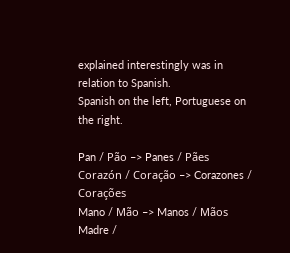explained interestingly was in relation to Spanish.
Spanish on the left, Portuguese on the right.

Pan / Pão –> Panes / Pães
Corazón / Coração –> Corazones / Corações
Mano / Mão –> Manos / Mãos
Madre /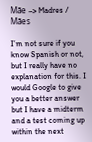Mãe –> Madres / Mães

I’m not sure if you know Spanish or not, but I really have no explanation for this. I would Google to give you a better answer but I have a midterm and a test coming up within the next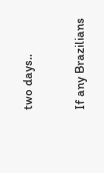two days..

If any Brazilians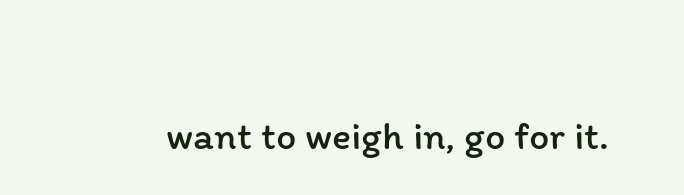want to weigh in, go for it.